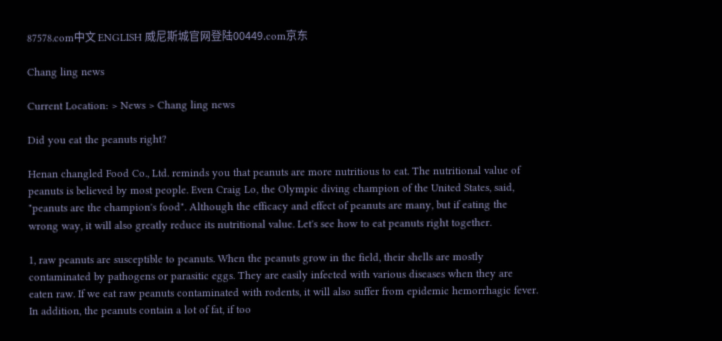87578.com中文 ENGLISH 威尼斯城官网登陆00449.com京东

Chang ling news

Current Location: > News > Chang ling news

Did you eat the peanuts right?

Henan changled Food Co., Ltd. reminds you that peanuts are more nutritious to eat. The nutritional value of peanuts is believed by most people. Even Craig Lo, the Olympic diving champion of the United States, said, "peanuts are the champion's food". Although the efficacy and effect of peanuts are many, but if eating the wrong way, it will also greatly reduce its nutritional value. Let's see how to eat peanuts right together.

1, raw peanuts are susceptible to peanuts. When the peanuts grow in the field, their shells are mostly contaminated by pathogens or parasitic eggs. They are easily infected with various diseases when they are eaten raw. If we eat raw peanuts contaminated with rodents, it will also suffer from epidemic hemorrhagic fever. In addition, the peanuts contain a lot of fat, if too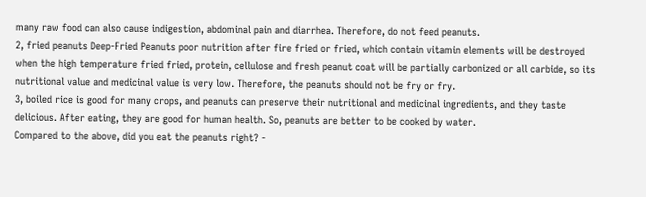many raw food can also cause indigestion, abdominal pain and diarrhea. Therefore, do not feed peanuts.
2, fried peanuts Deep-Fried Peanuts poor nutrition after fire fried or fried, which contain vitamin elements will be destroyed when the high temperature fried fried, protein, cellulose and fresh peanut coat will be partially carbonized or all carbide, so its nutritional value and medicinal value is very low. Therefore, the peanuts should not be fry or fry.
3, boiled rice is good for many crops, and peanuts can preserve their nutritional and medicinal ingredients, and they taste delicious. After eating, they are good for human health. So, peanuts are better to be cooked by water.
Compared to the above, did you eat the peanuts right? -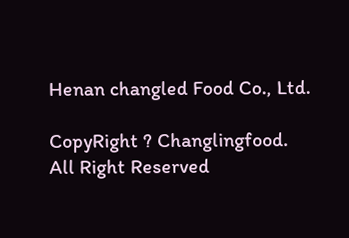Henan changled Food Co., Ltd.

CopyRight ? Changlingfood. All Right Reserved